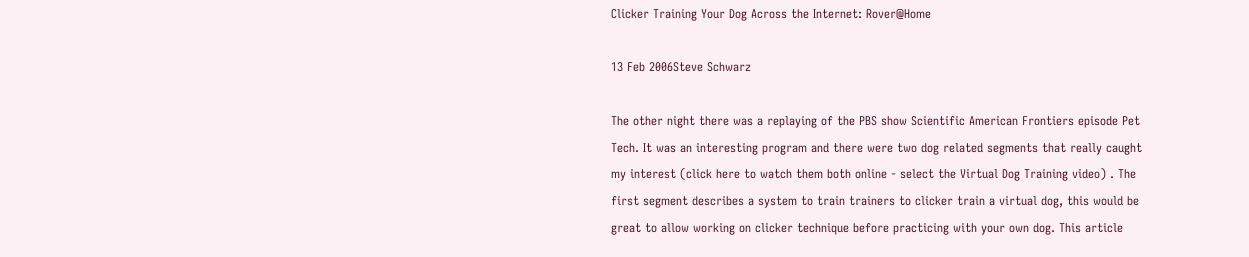Clicker Training Your Dog Across the Internet: Rover@Home

13 Feb 2006Steve Schwarz

The other night there was a replaying of the PBS show Scientific American Frontiers episode Pet Tech. It was an interesting program and there were two dog related segments that really caught my interest (click here to watch them both online - select the Virtual Dog Training video) . The first segment describes a system to train trainers to clicker train a virtual dog, this would be great to allow working on clicker technique before practicing with your own dog. This article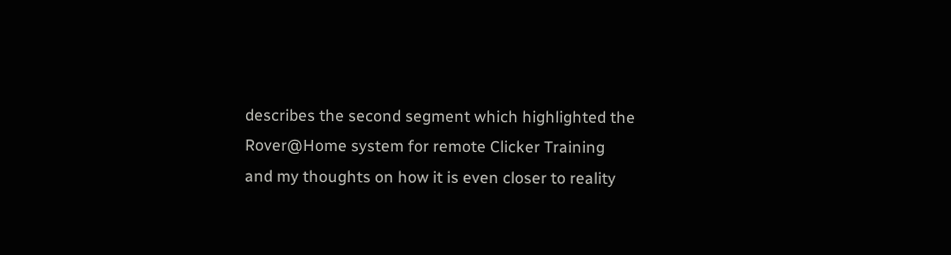describes the second segment which highlighted the Rover@Home system for remote Clicker Training and my thoughts on how it is even closer to reality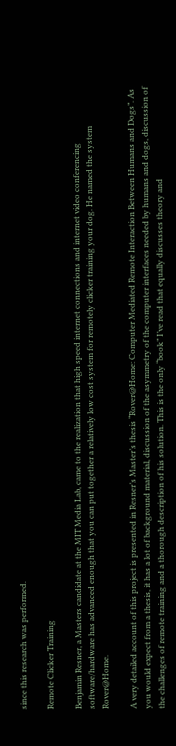since this research was performed.

Remote Clicker Training

Benjamin Resner, a Masters candidate at the MIT Media Lab, came to the realization that high speed internet connections and internet video conferencing software/hardware has advanced enough that you can put together a relatively low cost system for remotely clicker training your dog. He named the system Rover@Home.

A very detailed account of this project is presented in Resner’s Master’s thesis “Rover@Home: Computer Mediated Remote Interaction Between Humans and Dogs”. As you would expect from a thesis, it has a lot of background material, discussion of the asymmetry of the computer interfaces needed by humans and dogs, discussion of the challenges of remote training and a thorough description of his solution. This is the only “book” I’ve read that equally discusses theory and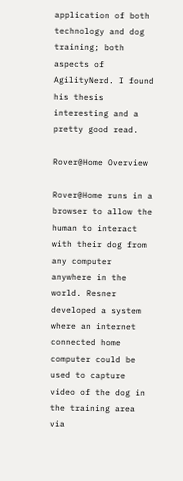application of both technology and dog training; both aspects of AgilityNerd. I found his thesis interesting and a pretty good read.

Rover@Home Overview

Rover@Home runs in a browser to allow the human to interact with their dog from any computer anywhere in the world. Resner developed a system where an internet connected home computer could be used to capture video of the dog in the training area via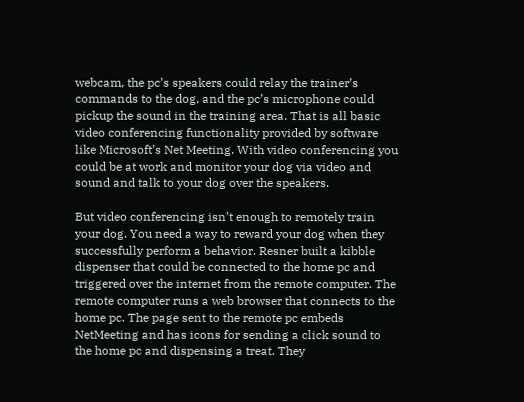webcam, the pc’s speakers could relay the trainer’s commands to the dog, and the pc’s microphone could pickup the sound in the training area. That is all basic video conferencing functionality provided by software like Microsoft’s Net Meeting. With video conferencing you could be at work and monitor your dog via video and sound and talk to your dog over the speakers.

But video conferencing isn’t enough to remotely train your dog. You need a way to reward your dog when they successfully perform a behavior. Resner built a kibble dispenser that could be connected to the home pc and triggered over the internet from the remote computer. The remote computer runs a web browser that connects to the home pc. The page sent to the remote pc embeds NetMeeting and has icons for sending a click sound to the home pc and dispensing a treat. They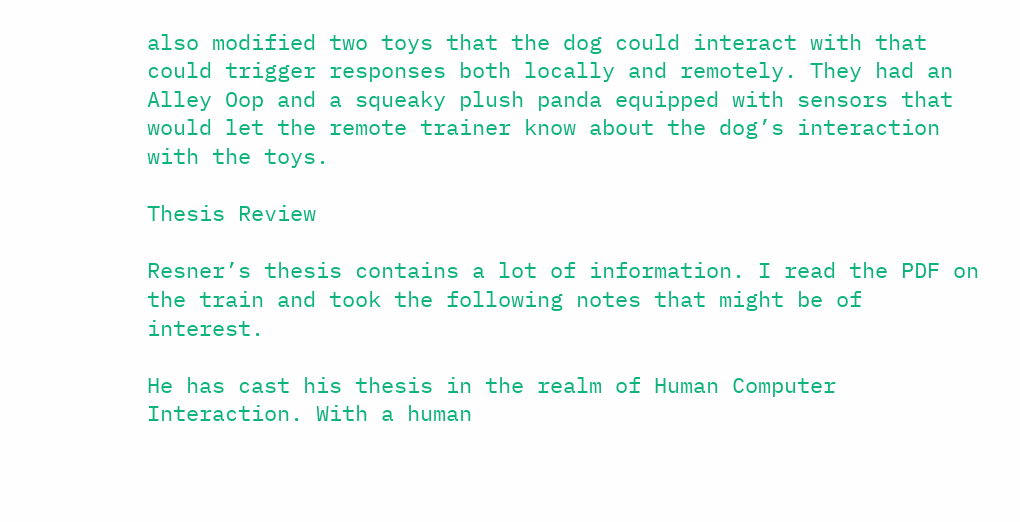also modified two toys that the dog could interact with that could trigger responses both locally and remotely. They had an Alley Oop and a squeaky plush panda equipped with sensors that would let the remote trainer know about the dog’s interaction with the toys.

Thesis Review

Resner’s thesis contains a lot of information. I read the PDF on the train and took the following notes that might be of interest.

He has cast his thesis in the realm of Human Computer Interaction. With a human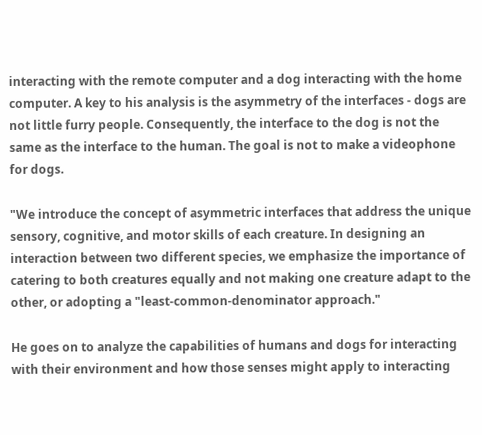interacting with the remote computer and a dog interacting with the home computer. A key to his analysis is the asymmetry of the interfaces - dogs are not little furry people. Consequently, the interface to the dog is not the same as the interface to the human. The goal is not to make a videophone for dogs.

"We introduce the concept of asymmetric interfaces that address the unique sensory, cognitive, and motor skills of each creature. In designing an interaction between two different species, we emphasize the importance of catering to both creatures equally and not making one creature adapt to the other, or adopting a "least-common-denominator approach."

He goes on to analyze the capabilities of humans and dogs for interacting with their environment and how those senses might apply to interacting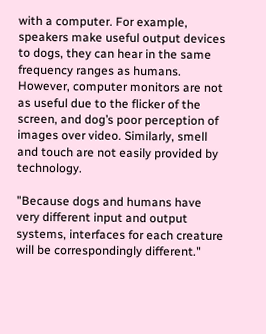with a computer. For example, speakers make useful output devices to dogs, they can hear in the same frequency ranges as humans. However, computer monitors are not as useful due to the flicker of the screen, and dog’s poor perception of images over video. Similarly, smell and touch are not easily provided by technology.

"Because dogs and humans have very different input and output systems, interfaces for each creature will be correspondingly different."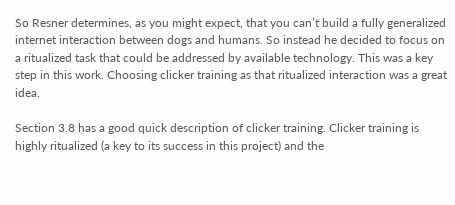So Resner determines, as you might expect, that you can’t build a fully generalized internet interaction between dogs and humans. So instead he decided to focus on a ritualized task that could be addressed by available technology. This was a key step in this work. Choosing clicker training as that ritualized interaction was a great idea.

Section 3.8 has a good quick description of clicker training. Clicker training is highly ritualized (a key to its success in this project) and the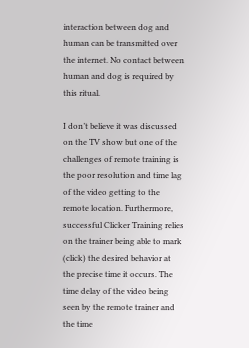interaction between dog and human can be transmitted over the internet. No contact between human and dog is required by this ritual.

I don’t believe it was discussed on the TV show but one of the challenges of remote training is the poor resolution and time lag of the video getting to the remote location. Furthermore, successful Clicker Training relies on the trainer being able to mark (click) the desired behavior at the precise time it occurs. The time delay of the video being seen by the remote trainer and the time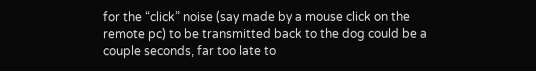for the “click” noise (say made by a mouse click on the remote pc) to be transmitted back to the dog could be a couple seconds, far too late to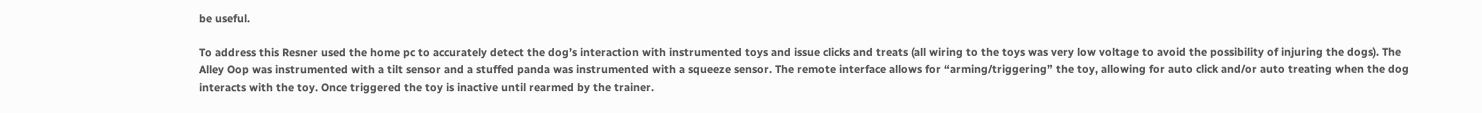be useful.

To address this Resner used the home pc to accurately detect the dog’s interaction with instrumented toys and issue clicks and treats (all wiring to the toys was very low voltage to avoid the possibility of injuring the dogs). The Alley Oop was instrumented with a tilt sensor and a stuffed panda was instrumented with a squeeze sensor. The remote interface allows for “arming/triggering” the toy, allowing for auto click and/or auto treating when the dog interacts with the toy. Once triggered the toy is inactive until rearmed by the trainer.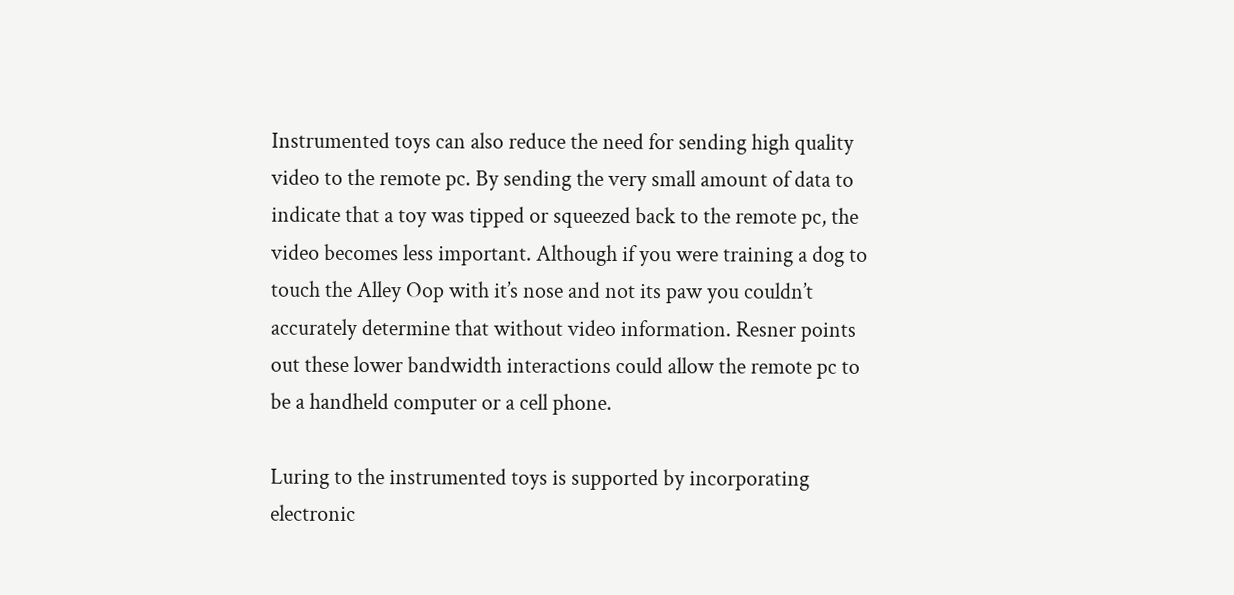Instrumented toys can also reduce the need for sending high quality video to the remote pc. By sending the very small amount of data to indicate that a toy was tipped or squeezed back to the remote pc, the video becomes less important. Although if you were training a dog to touch the Alley Oop with it’s nose and not its paw you couldn’t accurately determine that without video information. Resner points out these lower bandwidth interactions could allow the remote pc to be a handheld computer or a cell phone.

Luring to the instrumented toys is supported by incorporating electronic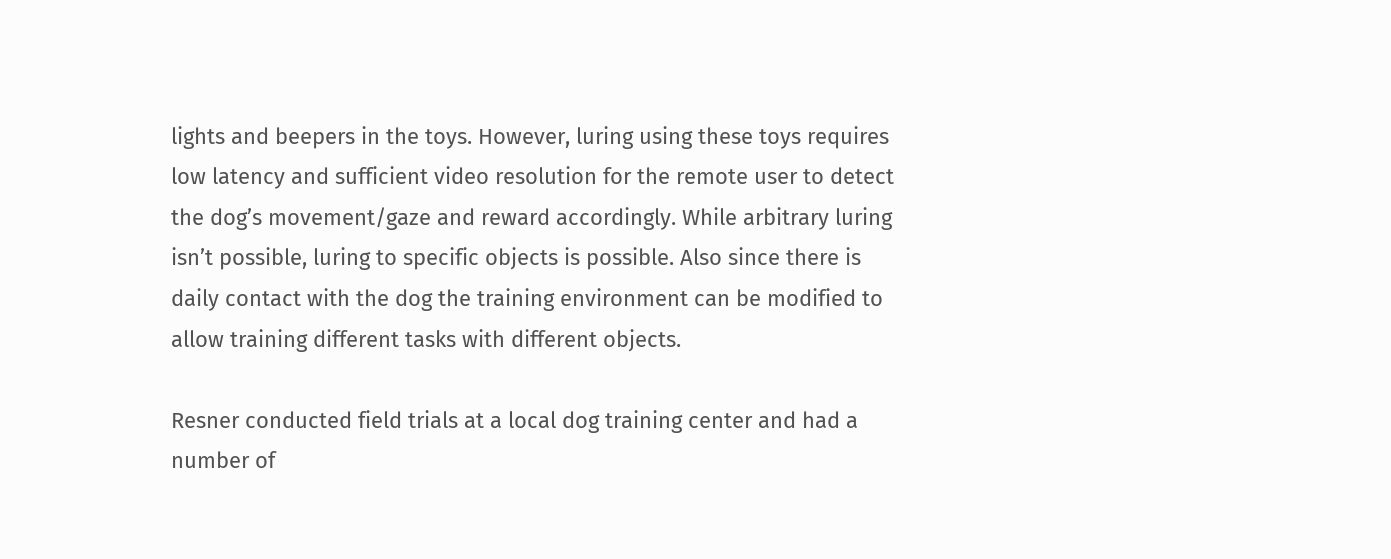lights and beepers in the toys. However, luring using these toys requires low latency and sufficient video resolution for the remote user to detect the dog’s movement/gaze and reward accordingly. While arbitrary luring isn’t possible, luring to specific objects is possible. Also since there is daily contact with the dog the training environment can be modified to allow training different tasks with different objects.

Resner conducted field trials at a local dog training center and had a number of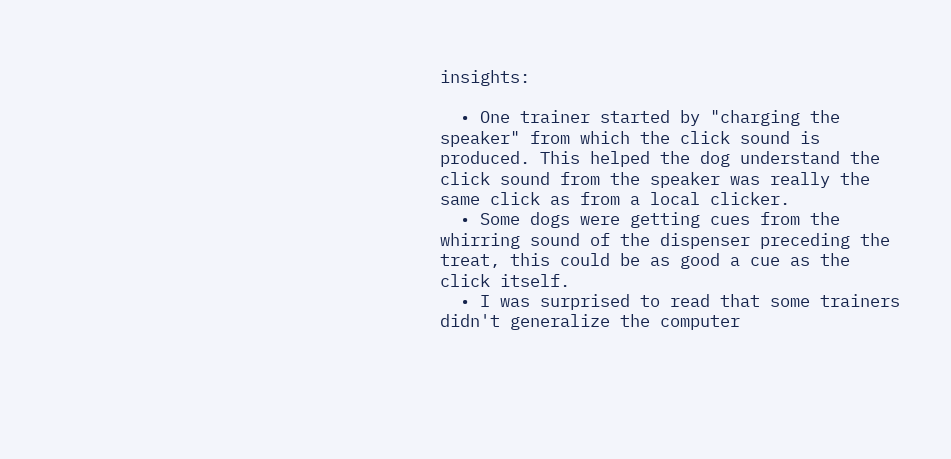insights:

  • One trainer started by "charging the speaker" from which the click sound is produced. This helped the dog understand the click sound from the speaker was really the same click as from a local clicker.
  • Some dogs were getting cues from the whirring sound of the dispenser preceding the treat, this could be as good a cue as the click itself.
  • I was surprised to read that some trainers didn't generalize the computer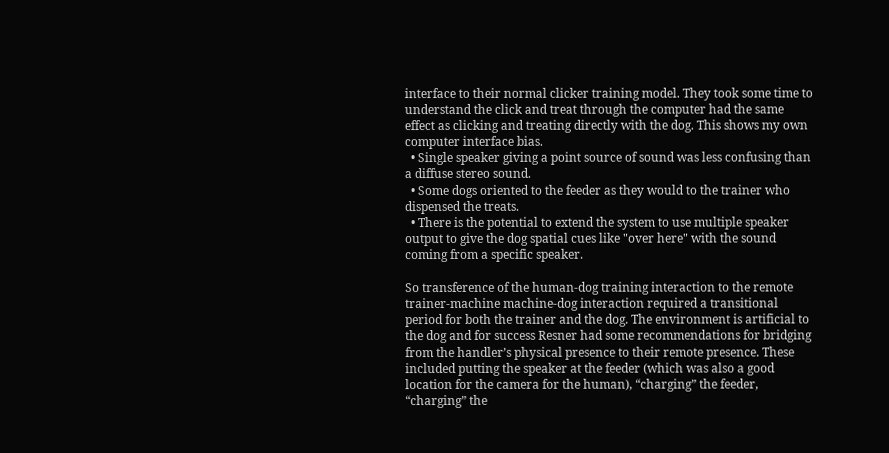interface to their normal clicker training model. They took some time to understand the click and treat through the computer had the same effect as clicking and treating directly with the dog. This shows my own computer interface bias.
  • Single speaker giving a point source of sound was less confusing than a diffuse stereo sound.
  • Some dogs oriented to the feeder as they would to the trainer who dispensed the treats.
  • There is the potential to extend the system to use multiple speaker output to give the dog spatial cues like "over here" with the sound coming from a specific speaker.

So transference of the human-dog training interaction to the remote trainer-machine machine-dog interaction required a transitional period for both the trainer and the dog. The environment is artificial to the dog and for success Resner had some recommendations for bridging from the handler’s physical presence to their remote presence. These included putting the speaker at the feeder (which was also a good location for the camera for the human), “charging” the feeder, “charging” the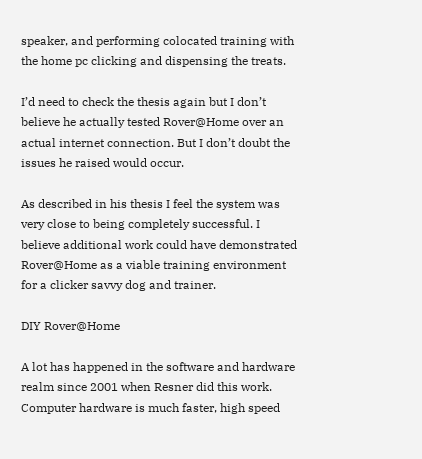speaker, and performing colocated training with the home pc clicking and dispensing the treats.

I’d need to check the thesis again but I don’t believe he actually tested Rover@Home over an actual internet connection. But I don’t doubt the issues he raised would occur.

As described in his thesis I feel the system was very close to being completely successful. I believe additional work could have demonstrated Rover@Home as a viable training environment for a clicker savvy dog and trainer.

DIY Rover@Home

A lot has happened in the software and hardware realm since 2001 when Resner did this work. Computer hardware is much faster, high speed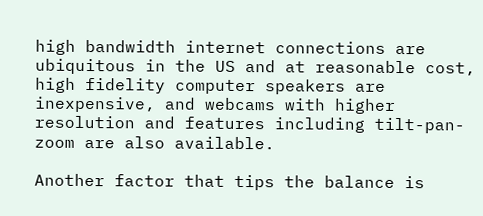high bandwidth internet connections are ubiquitous in the US and at reasonable cost, high fidelity computer speakers are inexpensive, and webcams with higher resolution and features including tilt-pan-zoom are also available.

Another factor that tips the balance is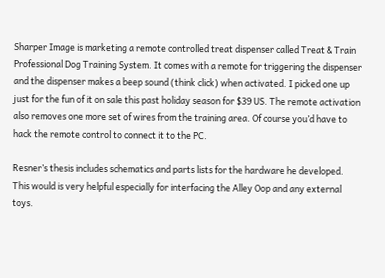Sharper Image is marketing a remote controlled treat dispenser called Treat & Train Professional Dog Training System. It comes with a remote for triggering the dispenser and the dispenser makes a beep sound (think click) when activated. I picked one up just for the fun of it on sale this past holiday season for $39 US. The remote activation also removes one more set of wires from the training area. Of course you’d have to hack the remote control to connect it to the PC.

Resner’s thesis includes schematics and parts lists for the hardware he developed. This would is very helpful especially for interfacing the Alley Oop and any external toys.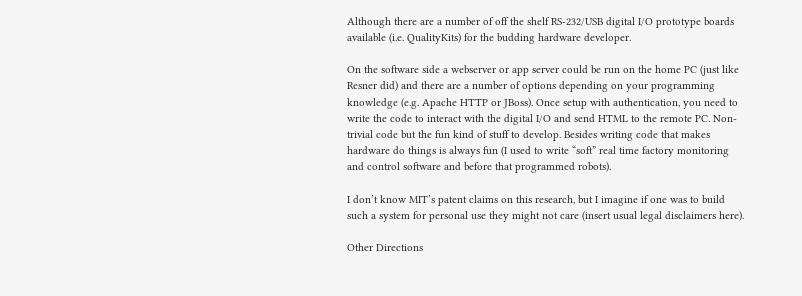Although there are a number of off the shelf RS-232/USB digital I/O prototype boards available (i.e. QualityKits) for the budding hardware developer.

On the software side a webserver or app server could be run on the home PC (just like Resner did) and there are a number of options depending on your programming knowledge (e.g. Apache HTTP or JBoss). Once setup with authentication, you need to write the code to interact with the digital I/O and send HTML to the remote PC. Non-trivial code but the fun kind of stuff to develop. Besides writing code that makes hardware do things is always fun (I used to write “soft” real time factory monitoring and control software and before that programmed robots).

I don’t know MIT’s patent claims on this research, but I imagine if one was to build such a system for personal use they might not care (insert usual legal disclaimers here).

Other Directions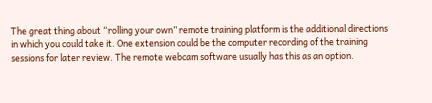The great thing about “rolling your own” remote training platform is the additional directions in which you could take it. One extension could be the computer recording of the training sessions for later review. The remote webcam software usually has this as an option.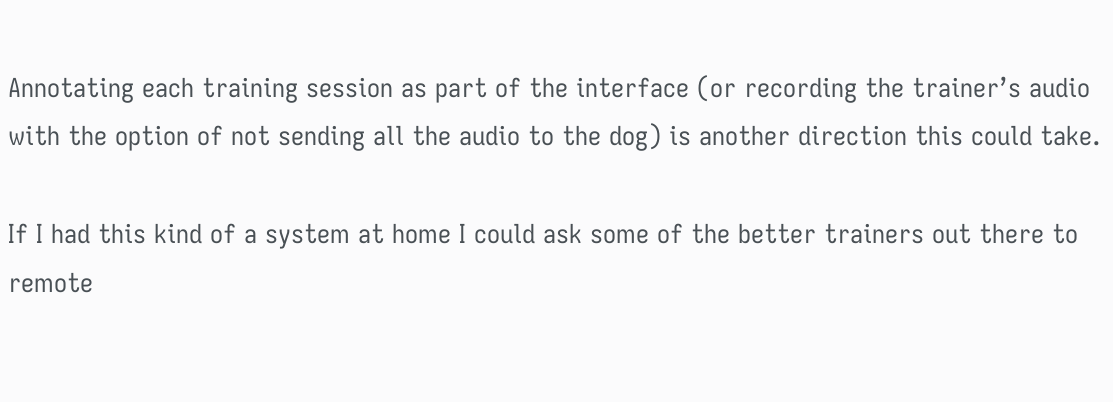Annotating each training session as part of the interface (or recording the trainer’s audio with the option of not sending all the audio to the dog) is another direction this could take.

If I had this kind of a system at home I could ask some of the better trainers out there to remote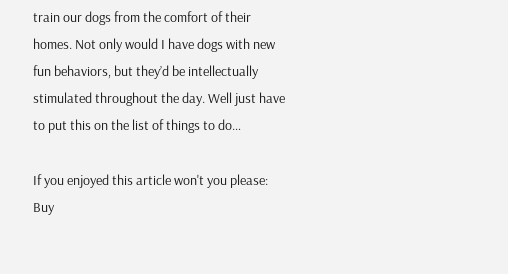train our dogs from the comfort of their homes. Not only would I have dogs with new fun behaviors, but they’d be intellectually stimulated throughout the day. Well just have to put this on the list of things to do…

If you enjoyed this article won't you please: Buy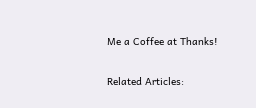Me a Coffee at Thanks!

Related Articles: